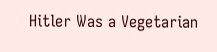Hitler Was a Vegetarian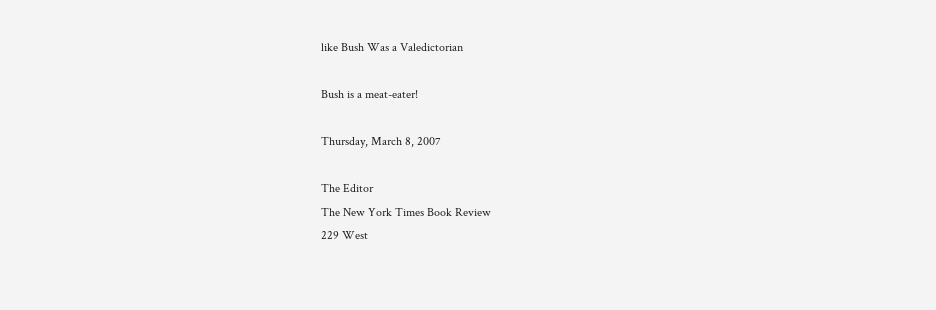like Bush Was a Valedictorian

Bush is a meat-eater!

Thursday, March 8, 2007

The Editor
The New York Times Book Review
229 West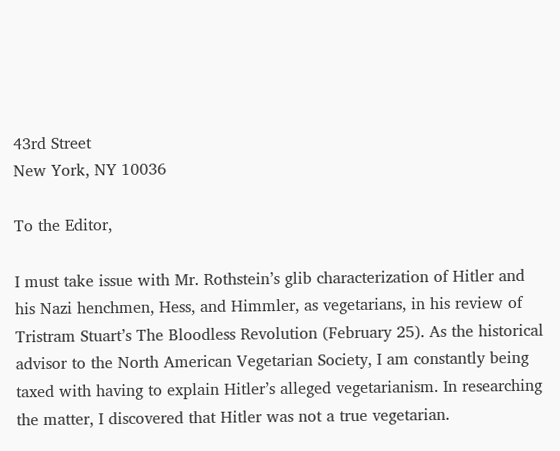43rd Street
New York, NY 10036

To the Editor,

I must take issue with Mr. Rothstein’s glib characterization of Hitler and his Nazi henchmen, Hess, and Himmler, as vegetarians, in his review of Tristram Stuart’s The Bloodless Revolution (February 25). As the historical advisor to the North American Vegetarian Society, I am constantly being taxed with having to explain Hitler’s alleged vegetarianism. In researching the matter, I discovered that Hitler was not a true vegetarian.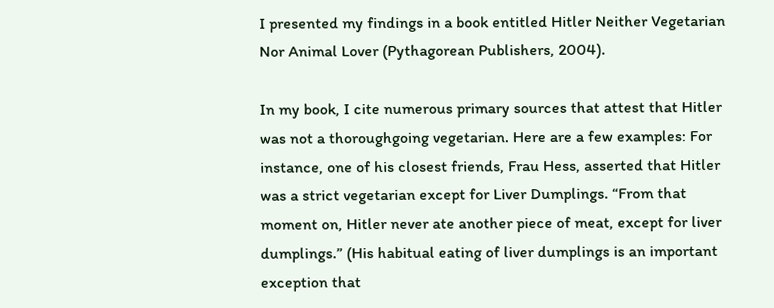I presented my findings in a book entitled Hitler Neither Vegetarian Nor Animal Lover (Pythagorean Publishers, 2004).

In my book, I cite numerous primary sources that attest that Hitler was not a thoroughgoing vegetarian. Here are a few examples: For instance, one of his closest friends, Frau Hess, asserted that Hitler was a strict vegetarian except for Liver Dumplings. “From that moment on, Hitler never ate another piece of meat, except for liver dumplings.” (His habitual eating of liver dumplings is an important exception that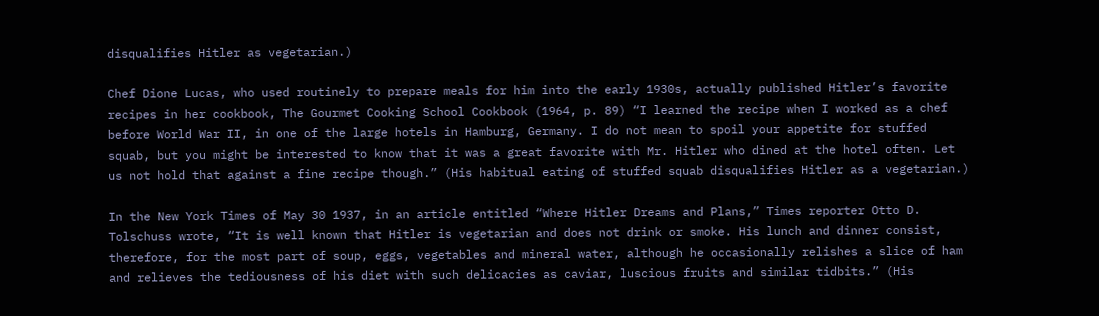disqualifies Hitler as vegetarian.)

Chef Dione Lucas, who used routinely to prepare meals for him into the early 1930s, actually published Hitler’s favorite recipes in her cookbook, The Gourmet Cooking School Cookbook (1964, p. 89) “I learned the recipe when I worked as a chef before World War II, in one of the large hotels in Hamburg, Germany. I do not mean to spoil your appetite for stuffed squab, but you might be interested to know that it was a great favorite with Mr. Hitler who dined at the hotel often. Let us not hold that against a fine recipe though.” (His habitual eating of stuffed squab disqualifies Hitler as a vegetarian.)

In the New York Times of May 30 1937, in an article entitled “Where Hitler Dreams and Plans,” Times reporter Otto D. Tolschuss wrote, “It is well known that Hitler is vegetarian and does not drink or smoke. His lunch and dinner consist, therefore, for the most part of soup, eggs, vegetables and mineral water, although he occasionally relishes a slice of ham and relieves the tediousness of his diet with such delicacies as caviar, luscious fruits and similar tidbits.” (His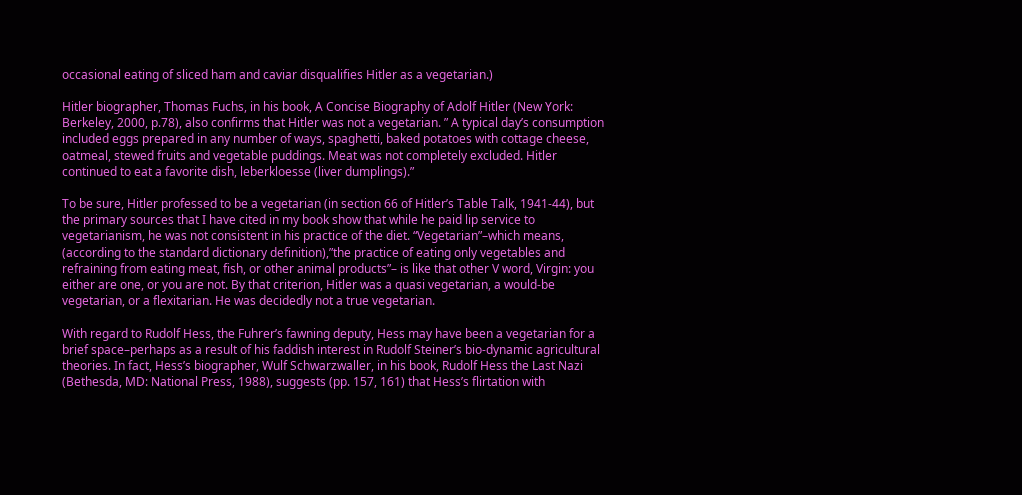occasional eating of sliced ham and caviar disqualifies Hitler as a vegetarian.)

Hitler biographer, Thomas Fuchs, in his book, A Concise Biography of Adolf Hitler (New York: Berkeley, 2000, p.78), also confirms that Hitler was not a vegetarian. ” A typical day’s consumption included eggs prepared in any number of ways, spaghetti, baked potatoes with cottage cheese, oatmeal, stewed fruits and vegetable puddings. Meat was not completely excluded. Hitler continued to eat a favorite dish, leberkloesse (liver dumplings).”

To be sure, Hitler professed to be a vegetarian (in section 66 of Hitler’s Table Talk, 1941-44), but the primary sources that I have cited in my book show that while he paid lip service to vegetarianism, he was not consistent in his practice of the diet. “Vegetarian”–which means, (according to the standard dictionary definition),”the practice of eating only vegetables and refraining from eating meat, fish, or other animal products”– is like that other V word, Virgin: you either are one, or you are not. By that criterion, Hitler was a quasi vegetarian, a would-be vegetarian, or a flexitarian. He was decidedly not a true vegetarian.

With regard to Rudolf Hess, the Fuhrer’s fawning deputy, Hess may have been a vegetarian for a brief space–perhaps as a result of his faddish interest in Rudolf Steiner’s bio-dynamic agricultural theories. In fact, Hess’s biographer, Wulf Schwarzwaller, in his book, Rudolf Hess the Last Nazi (Bethesda, MD: National Press, 1988), suggests (pp. 157, 161) that Hess’s flirtation with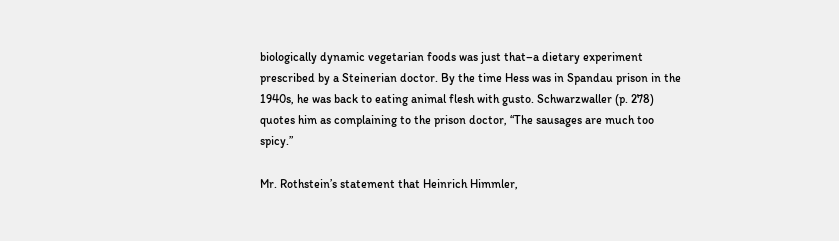biologically dynamic vegetarian foods was just that–a dietary experiment prescribed by a Steinerian doctor. By the time Hess was in Spandau prison in the 1940s, he was back to eating animal flesh with gusto. Schwarzwaller (p. 278) quotes him as complaining to the prison doctor, “The sausages are much too spicy.”

Mr. Rothstein’s statement that Heinrich Himmler,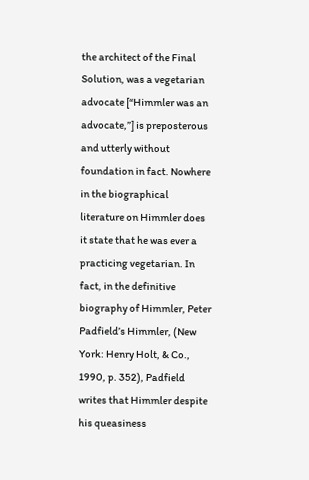the architect of the Final Solution, was a vegetarian advocate [“Himmler was an advocate,”] is preposterous and utterly without foundation in fact. Nowhere in the biographical literature on Himmler does it state that he was ever a practicing vegetarian. In fact, in the definitive biography of Himmler, Peter Padfield’s Himmler, (New York: Henry Holt, & Co., 1990, p. 352), Padfield writes that Himmler despite his queasiness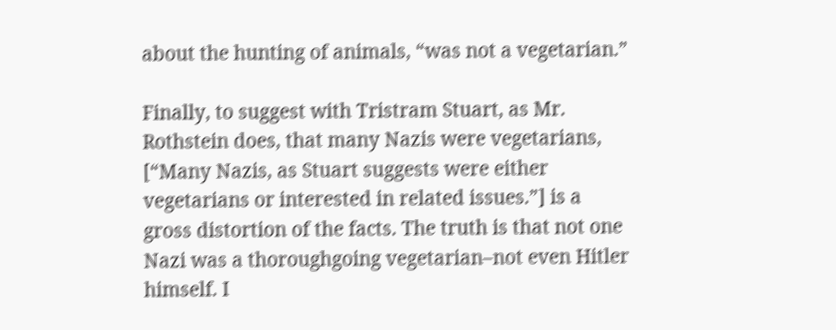about the hunting of animals, “was not a vegetarian.”

Finally, to suggest with Tristram Stuart, as Mr. Rothstein does, that many Nazis were vegetarians, [“Many Nazis, as Stuart suggests were either vegetarians or interested in related issues.”] is a gross distortion of the facts. The truth is that not one Nazi was a thoroughgoing vegetarian–not even Hitler himself. I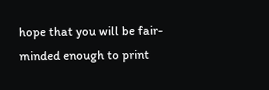hope that you will be fair-minded enough to print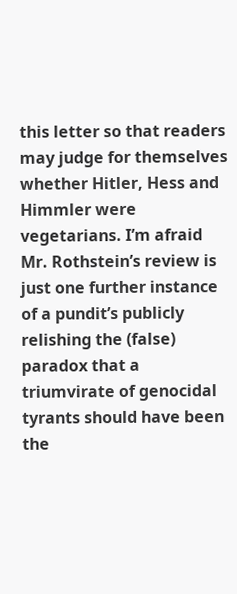this letter so that readers may judge for themselves whether Hitler, Hess and Himmler were vegetarians. I’m afraid Mr. Rothstein’s review is just one further instance of a pundit’s publicly relishing the (false) paradox that a triumvirate of genocidal tyrants should have been the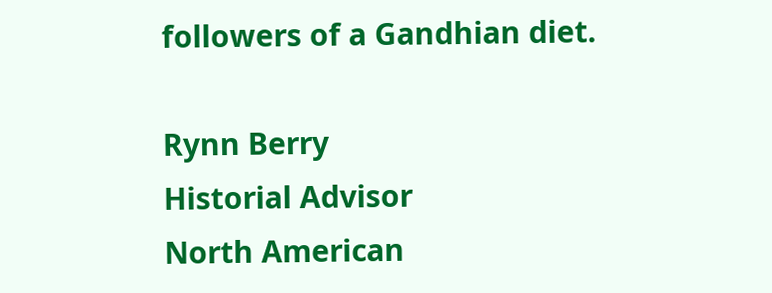followers of a Gandhian diet.

Rynn Berry
Historial Advisor
North American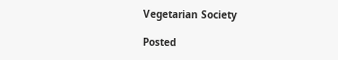Vegetarian Society

Posted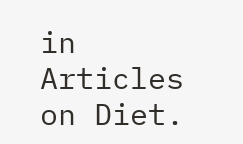in Articles on Diet.